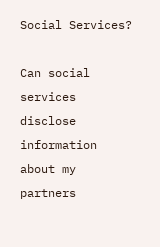Social Services?

Can social services disclose information about my partners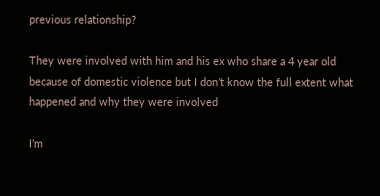previous relationship?

They were involved with him and his ex who share a 4 year old because of domestic violence but I don’t know the full extent what happened and why they were involved

I’m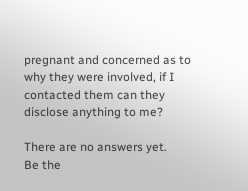pregnant and concerned as to why they were involved, if I contacted them can they disclose anything to me?

There are no answers yet.
Be the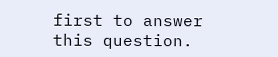first to answer this question.